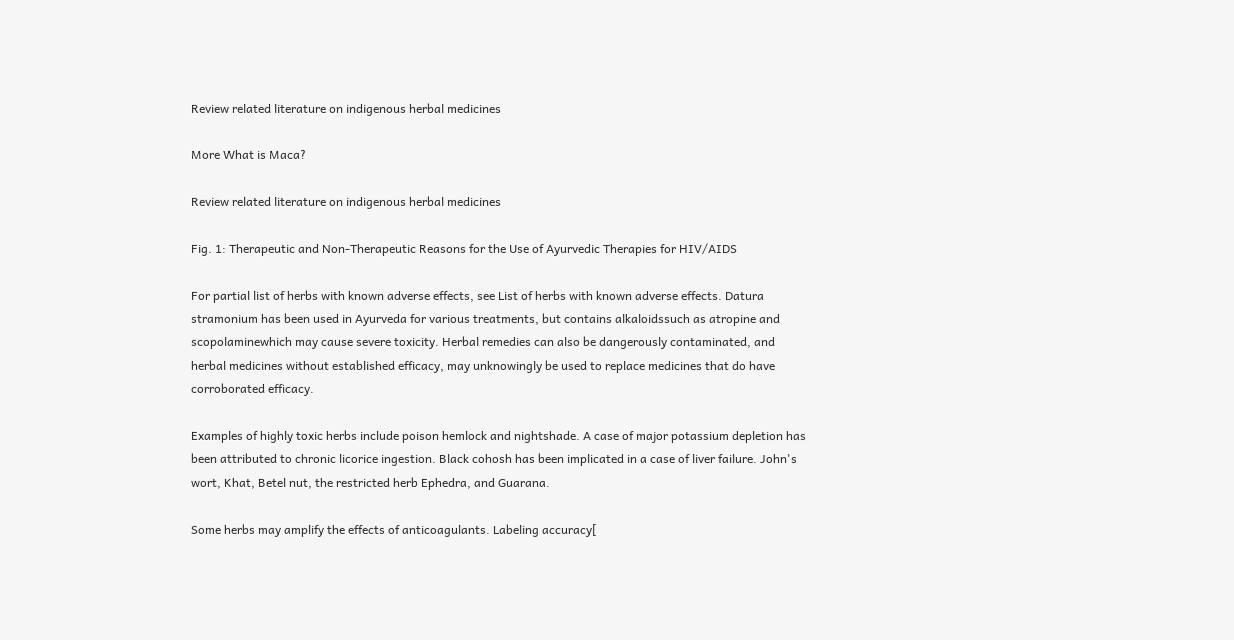Review related literature on indigenous herbal medicines

More What is Maca?

Review related literature on indigenous herbal medicines

Fig. 1: Therapeutic and Non-Therapeutic Reasons for the Use of Ayurvedic Therapies for HIV/AIDS

For partial list of herbs with known adverse effects, see List of herbs with known adverse effects. Datura stramonium has been used in Ayurveda for various treatments, but contains alkaloidssuch as atropine and scopolaminewhich may cause severe toxicity. Herbal remedies can also be dangerously contaminated, and herbal medicines without established efficacy, may unknowingly be used to replace medicines that do have corroborated efficacy.

Examples of highly toxic herbs include poison hemlock and nightshade. A case of major potassium depletion has been attributed to chronic licorice ingestion. Black cohosh has been implicated in a case of liver failure. John's wort, Khat, Betel nut, the restricted herb Ephedra, and Guarana.

Some herbs may amplify the effects of anticoagulants. Labeling accuracy[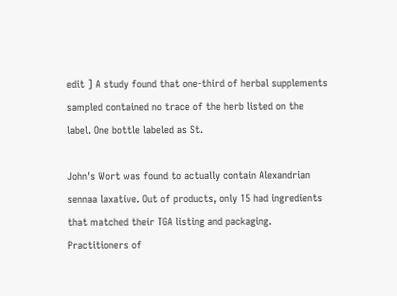edit ] A study found that one-third of herbal supplements sampled contained no trace of the herb listed on the label. One bottle labeled as St.

John's Wort was found to actually contain Alexandrian sennaa laxative. Out of products, only 15 had ingredients that matched their TGA listing and packaging. Practitioners of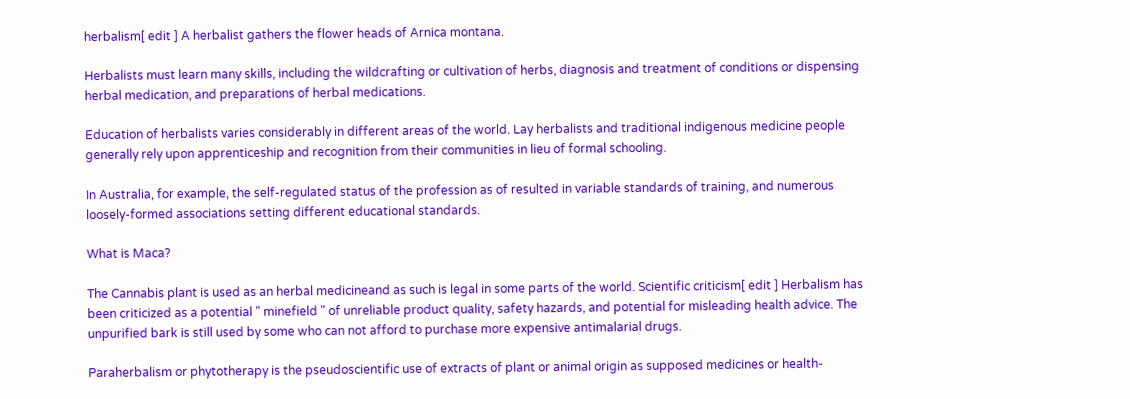herbalism[ edit ] A herbalist gathers the flower heads of Arnica montana.

Herbalists must learn many skills, including the wildcrafting or cultivation of herbs, diagnosis and treatment of conditions or dispensing herbal medication, and preparations of herbal medications.

Education of herbalists varies considerably in different areas of the world. Lay herbalists and traditional indigenous medicine people generally rely upon apprenticeship and recognition from their communities in lieu of formal schooling.

In Australia, for example, the self-regulated status of the profession as of resulted in variable standards of training, and numerous loosely-formed associations setting different educational standards.

What is Maca?

The Cannabis plant is used as an herbal medicineand as such is legal in some parts of the world. Scientific criticism[ edit ] Herbalism has been criticized as a potential " minefield " of unreliable product quality, safety hazards, and potential for misleading health advice. The unpurified bark is still used by some who can not afford to purchase more expensive antimalarial drugs.

Paraherbalism or phytotherapy is the pseudoscientific use of extracts of plant or animal origin as supposed medicines or health-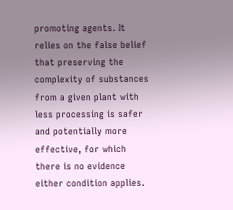promoting agents. It relies on the false belief that preserving the complexity of substances from a given plant with less processing is safer and potentially more effective, for which there is no evidence either condition applies.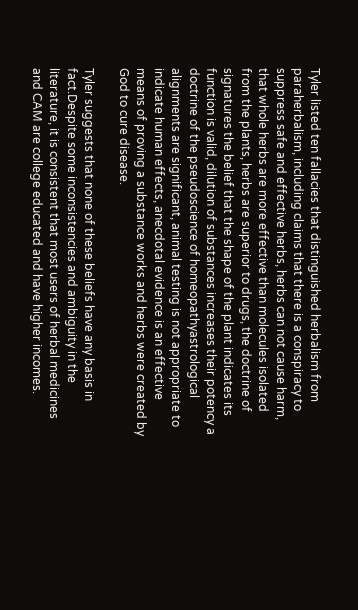Tyler listed ten fallacies that distinguished herbalism from paraherbalism, including claims that there is a conspiracy to suppress safe and effective herbs, herbs can not cause harm, that whole herbs are more effective than molecules isolated from the plants, herbs are superior to drugs, the doctrine of signatures the belief that the shape of the plant indicates its function is valid, dilution of substances increases their potency a doctrine of the pseudoscience of homeopathyastrological alignments are significant, animal testing is not appropriate to indicate human effects, anecdotal evidence is an effective means of proving a substance works and herbs were created by God to cure disease.

Tyler suggests that none of these beliefs have any basis in fact.Despite some inconsistencies and ambiguity in the literature, it is consistent that most users of herbal medicines and CAM are college educated and have higher incomes.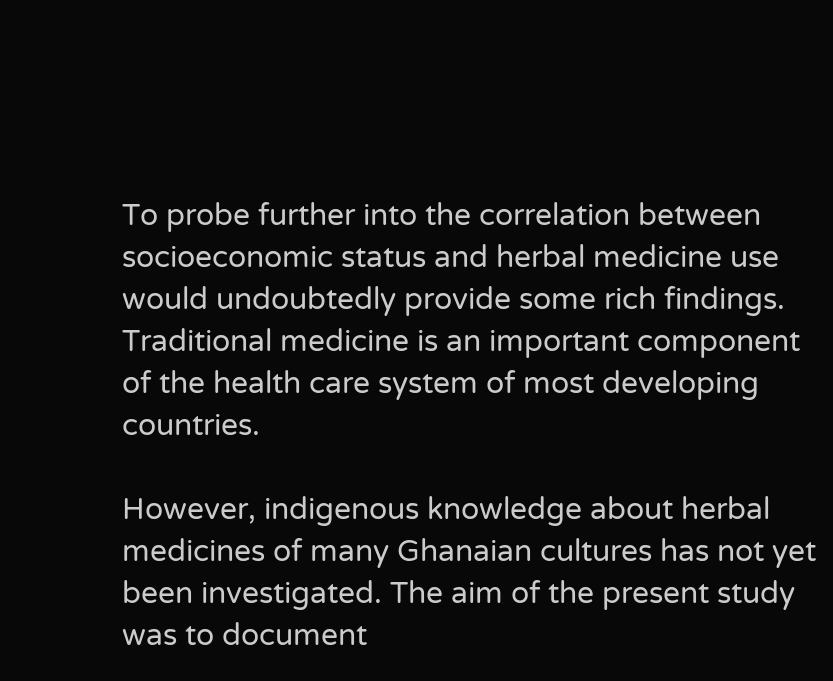To probe further into the correlation between socioeconomic status and herbal medicine use would undoubtedly provide some rich findings. Traditional medicine is an important component of the health care system of most developing countries.

However, indigenous knowledge about herbal medicines of many Ghanaian cultures has not yet been investigated. The aim of the present study was to document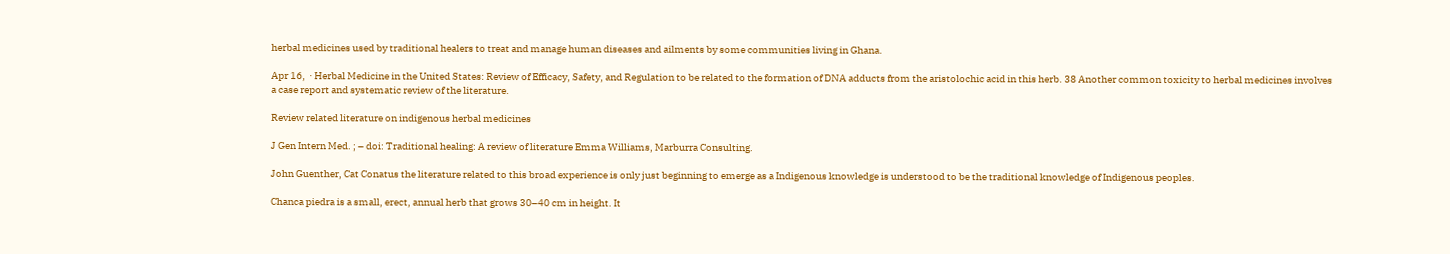herbal medicines used by traditional healers to treat and manage human diseases and ailments by some communities living in Ghana.

Apr 16,  · Herbal Medicine in the United States: Review of Efficacy, Safety, and Regulation to be related to the formation of DNA adducts from the aristolochic acid in this herb. 38 Another common toxicity to herbal medicines involves a case report and systematic review of the literature.

Review related literature on indigenous herbal medicines

J Gen Intern Med. ; – doi: Traditional healing: A review of literature Emma Williams, Marburra Consulting.

John Guenther, Cat Conatus the literature related to this broad experience is only just beginning to emerge as a Indigenous knowledge is understood to be the traditional knowledge of Indigenous peoples.

Chanca piedra is a small, erect, annual herb that grows 30–40 cm in height. It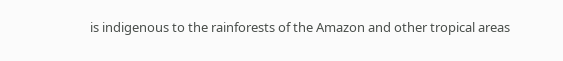is indigenous to the rainforests of the Amazon and other tropical areas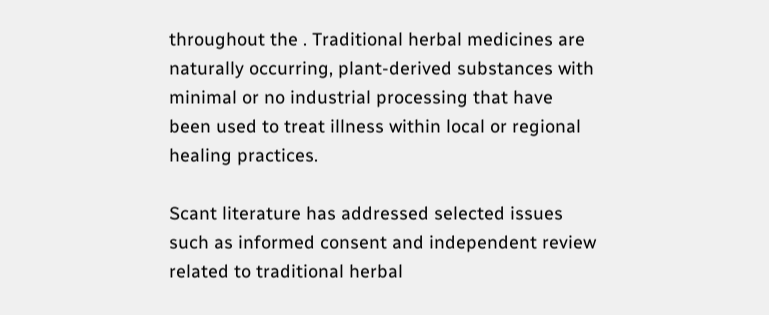throughout the . Traditional herbal medicines are naturally occurring, plant-derived substances with minimal or no industrial processing that have been used to treat illness within local or regional healing practices.

Scant literature has addressed selected issues such as informed consent and independent review related to traditional herbal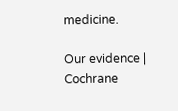medicine.

Our evidence | Cochrane